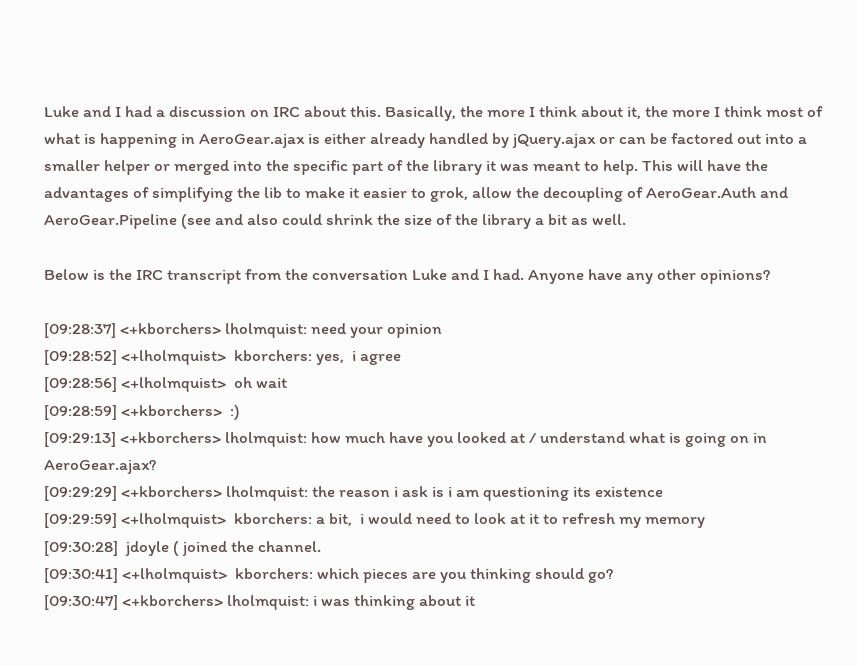Luke and I had a discussion on IRC about this. Basically, the more I think about it, the more I think most of what is happening in AeroGear.ajax is either already handled by jQuery.ajax or can be factored out into a smaller helper or merged into the specific part of the library it was meant to help. This will have the advantages of simplifying the lib to make it easier to grok, allow the decoupling of AeroGear.Auth and AeroGear.Pipeline (see and also could shrink the size of the library a bit as well.

Below is the IRC transcript from the conversation Luke and I had. Anyone have any other opinions?

[09:28:37] <+kborchers> lholmquist: need your opinion
[09:28:52] <+lholmquist>  kborchers: yes,  i agree
[09:28:56] <+lholmquist>  oh wait
[09:28:59] <+kborchers>  :)
[09:29:13] <+kborchers> lholmquist: how much have you looked at / understand what is going on in AeroGear.ajax?
[09:29:29] <+kborchers> lholmquist: the reason i ask is i am questioning its existence
[09:29:59] <+lholmquist>  kborchers: a bit,  i would need to look at it to refresh my memory
[09:30:28]  jdoyle ( joined the channel.
[09:30:41] <+lholmquist>  kborchers: which pieces are you thinking should go?
[09:30:47] <+kborchers> lholmquist: i was thinking about it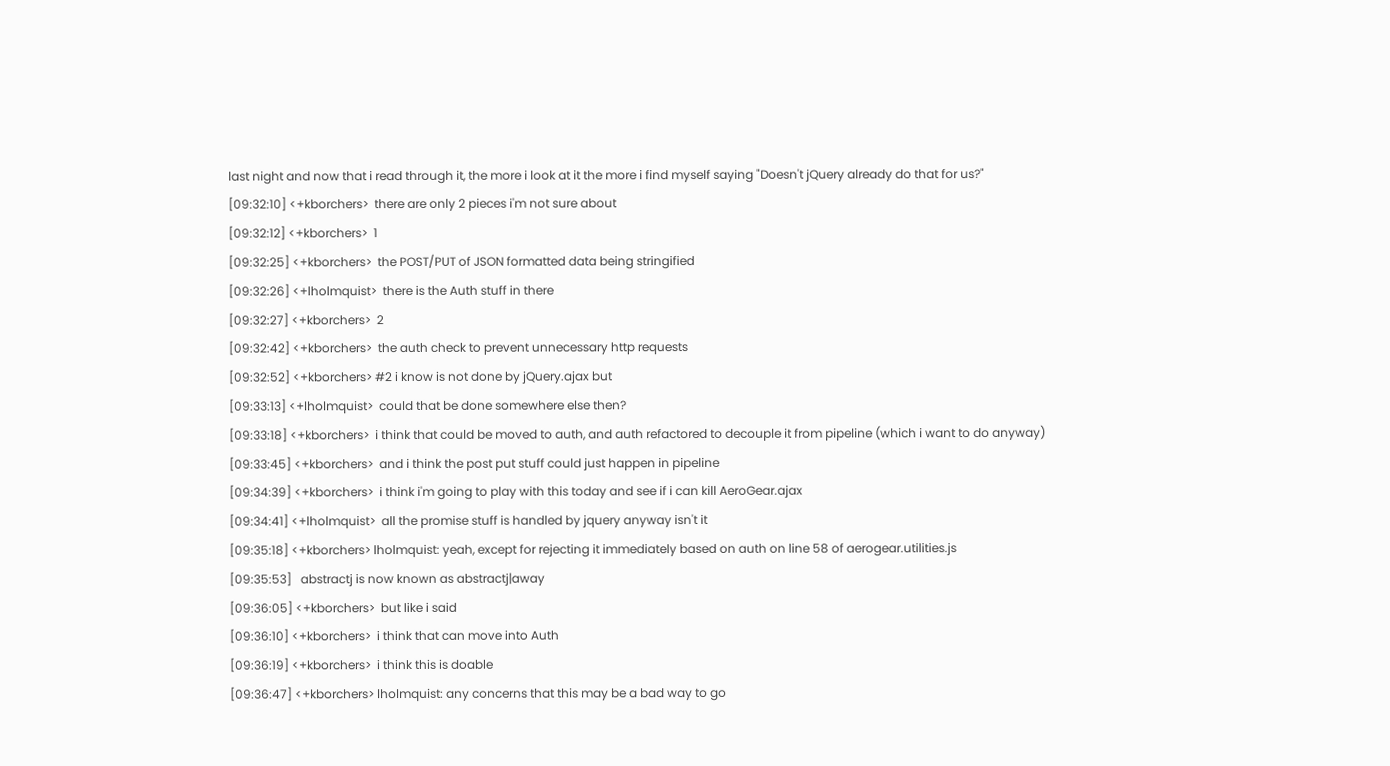last night and now that i read through it, the more i look at it the more i find myself saying "Doesn't jQuery already do that for us?"
[09:32:10] <+kborchers>  there are only 2 pieces i'm not sure about
[09:32:12] <+kborchers>  1
[09:32:25] <+kborchers>  the POST/PUT of JSON formatted data being stringified
[09:32:26] <+lholmquist>  there is the Auth stuff in there
[09:32:27] <+kborchers>  2
[09:32:42] <+kborchers>  the auth check to prevent unnecessary http requests
[09:32:52] <+kborchers> #2 i know is not done by jQuery.ajax but
[09:33:13] <+lholmquist>  could that be done somewhere else then?
[09:33:18] <+kborchers>  i think that could be moved to auth, and auth refactored to decouple it from pipeline (which i want to do anyway)
[09:33:45] <+kborchers>  and i think the post put stuff could just happen in pipeline
[09:34:39] <+kborchers>  i think i'm going to play with this today and see if i can kill AeroGear.ajax
[09:34:41] <+lholmquist>  all the promise stuff is handled by jquery anyway isn't it
[09:35:18] <+kborchers> lholmquist: yeah, except for rejecting it immediately based on auth on line 58 of aerogear.utilities.js
[09:35:53]   abstractj is now known as abstractj|away
[09:36:05] <+kborchers>  but like i said
[09:36:10] <+kborchers>  i think that can move into Auth
[09:36:19] <+kborchers>  i think this is doable
[09:36:47] <+kborchers> lholmquist: any concerns that this may be a bad way to go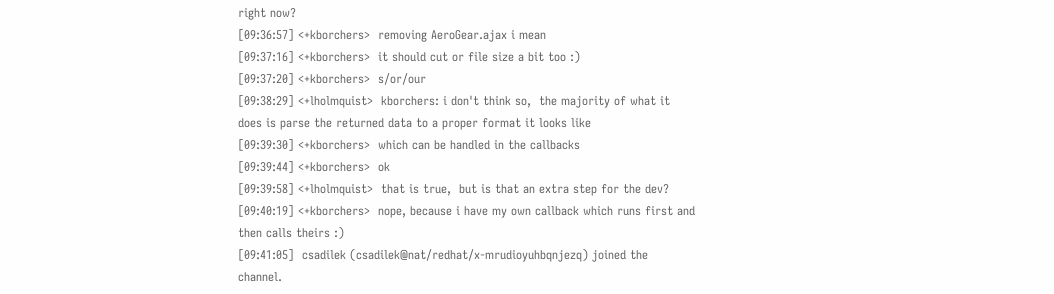right now?
[09:36:57] <+kborchers>  removing AeroGear.ajax i mean
[09:37:16] <+kborchers>  it should cut or file size a bit too :)
[09:37:20] <+kborchers>  s/or/our
[09:38:29] <+lholmquist>  kborchers: i don't think so,  the majority of what it does is parse the returned data to a proper format it looks like
[09:39:30] <+kborchers>  which can be handled in the callbacks
[09:39:44] <+kborchers>  ok
[09:39:58] <+lholmquist>  that is true,  but is that an extra step for the dev?
[09:40:19] <+kborchers>  nope, because i have my own callback which runs first and then calls theirs :)
[09:41:05]  csadilek (csadilek@nat/redhat/x-mrudioyuhbqnjezq) joined the channel.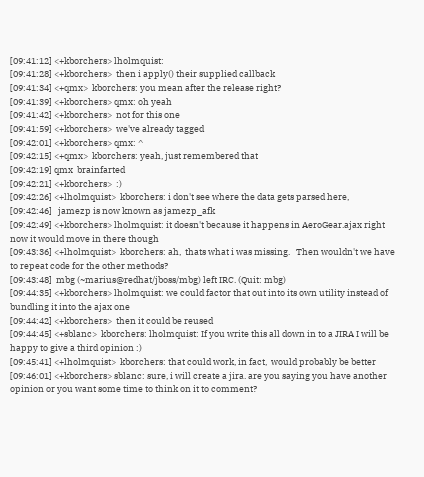[09:41:12] <+kborchers> lholmquist:
[09:41:28] <+kborchers>  then i apply() their supplied callback
[09:41:34] <+qmx>  kborchers: you mean after the release right?
[09:41:39] <+kborchers> qmx: oh yeah
[09:41:42] <+kborchers>  not for this one
[09:41:59] <+kborchers>  we've already tagged
[09:42:01] <+kborchers> qmx: ^
[09:42:15] <+qmx>  kborchers: yeah, just remembered that
[09:42:19] qmx  brainfarted
[09:42:21] <+kborchers>  :)
[09:42:26] <+lholmquist>  kborchers: i don't see where the data gets parsed here,
[09:42:46]   jamezp is now known as jamezp_afk
[09:42:49] <+kborchers> lholmquist: it doesn't because it happens in AeroGear.ajax right now it would move in there though
[09:43:36] <+lholmquist>  kborchers: ah,  thats what i was missing.   Then wouldn't we have to repeat code for the other methods?
[09:43:48]  mbg (~marius@redhat/jboss/mbg) left IRC. (Quit: mbg)
[09:44:35] <+kborchers> lholmquist: we could factor that out into its own utility instead of bundling it into the ajax one
[09:44:42] <+kborchers>  then it could be reused
[09:44:45] <+sblanc>  kborchers: lholmquist: If you write this all down in to a JIRA I will be happy to give a third opinion :)
[09:45:41] <+lholmquist>  kborchers: that could work, in fact,  would probably be better
[09:46:01] <+kborchers> sblanc: sure, i will create a jira. are you saying you have another opinion or you want some time to think on it to comment?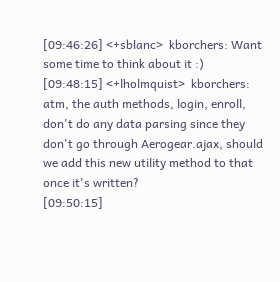[09:46:26] <+sblanc>  kborchers: Want some time to think about it :)
[09:48:15] <+lholmquist>  kborchers: atm, the auth methods, login, enroll,  don't do any data parsing since they don't go through Aerogear.ajax, should we add this new utility method to that once it's written?
[09:50:15]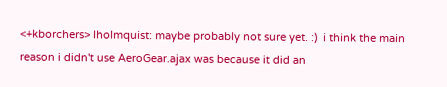<+kborchers> lholmquist: maybe probably not sure yet. :)  i think the main reason i didn't use AeroGear.ajax was because it did an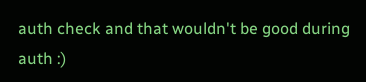auth check and that wouldn't be good during auth :)